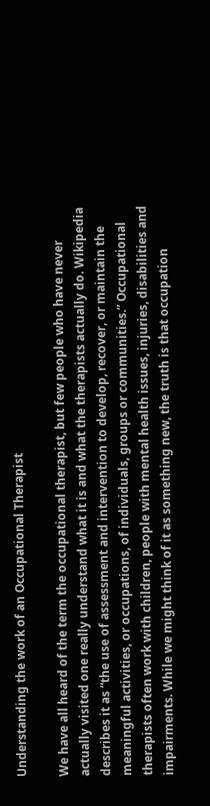Understanding the work of an Occupational Therapist

We have all heard of the term the occupational therapist, but few people who have never actually visited one really understand what it is and what the therapists actually do. Wikipedia describes it as “the use of assessment and intervention to develop, recover, or maintain the meaningful activities, or occupations, of individuals, groups or communities.” Occupational therapists often work with children, people with mental health issues, injuries, disabilities and impairments. While we might think of it as something new, the truth is that occupation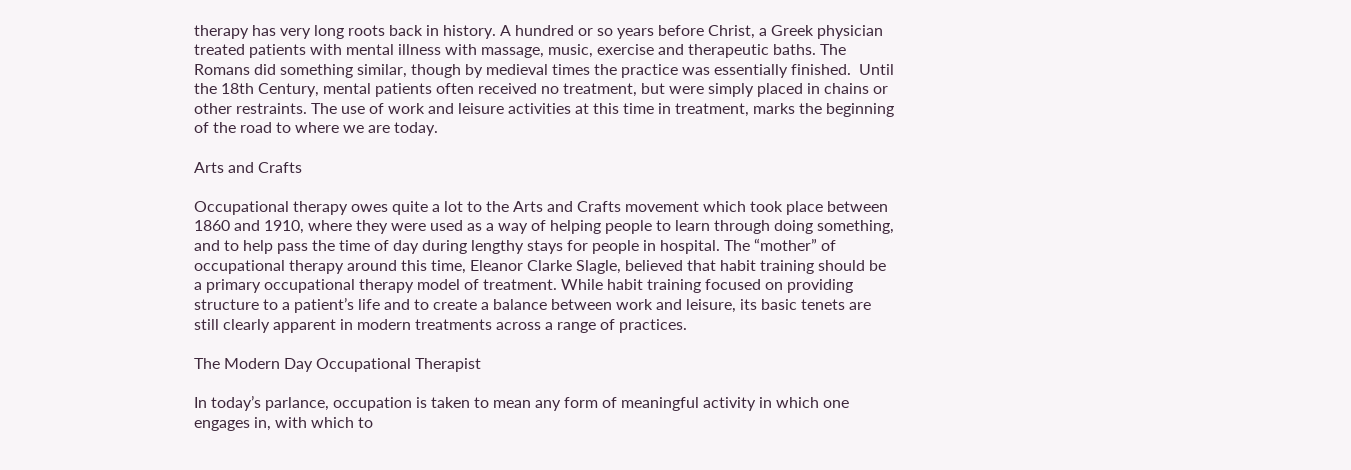therapy has very long roots back in history. A hundred or so years before Christ, a Greek physician treated patients with mental illness with massage, music, exercise and therapeutic baths. The Romans did something similar, though by medieval times the practice was essentially finished.  Until the 18th Century, mental patients often received no treatment, but were simply placed in chains or other restraints. The use of work and leisure activities at this time in treatment, marks the beginning of the road to where we are today.

Arts and Crafts

Occupational therapy owes quite a lot to the Arts and Crafts movement which took place between 1860 and 1910, where they were used as a way of helping people to learn through doing something, and to help pass the time of day during lengthy stays for people in hospital. The “mother” of occupational therapy around this time, Eleanor Clarke Slagle, believed that habit training should be a primary occupational therapy model of treatment. While habit training focused on providing structure to a patient’s life and to create a balance between work and leisure, its basic tenets are still clearly apparent in modern treatments across a range of practices.

The Modern Day Occupational Therapist

In today’s parlance, occupation is taken to mean any form of meaningful activity in which one engages in, with which to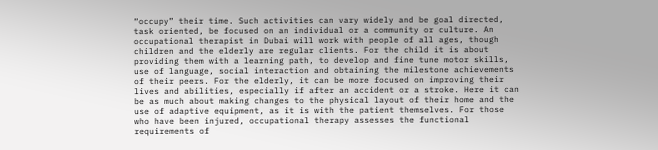“occupy” their time. Such activities can vary widely and be goal directed, task oriented, be focused on an individual or a community or culture. An occupational therapist in Dubai will work with people of all ages, though children and the elderly are regular clients. For the child it is about providing them with a learning path, to develop and fine tune motor skills, use of language, social interaction and obtaining the milestone achievements of their peers. For the elderly, it can be more focused on improving their lives and abilities, especially if after an accident or a stroke. Here it can be as much about making changes to the physical layout of their home and the use of adaptive equipment, as it is with the patient themselves. For those who have been injured, occupational therapy assesses the functional requirements of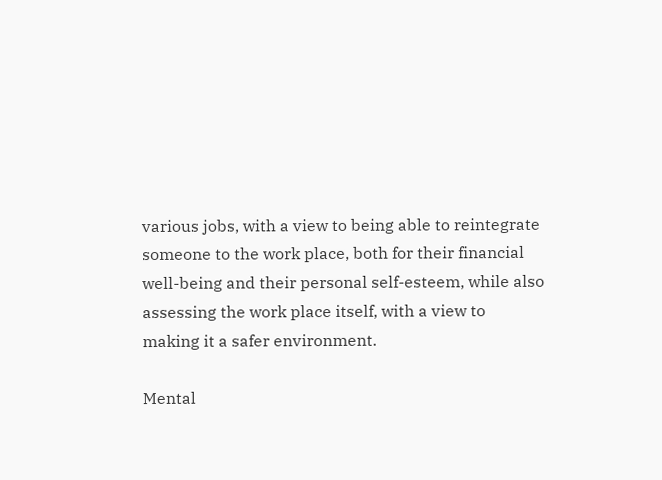various jobs, with a view to being able to reintegrate someone to the work place, both for their financial well-being and their personal self-esteem, while also assessing the work place itself, with a view to making it a safer environment.

Mental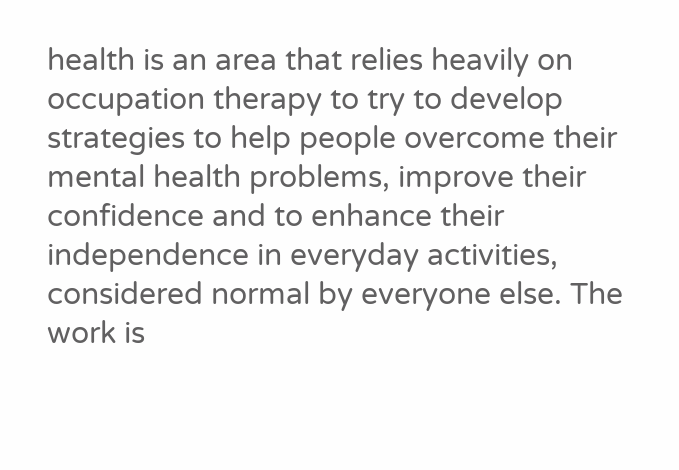health is an area that relies heavily on occupation therapy to try to develop strategies to help people overcome their mental health problems, improve their confidence and to enhance their independence in everyday activities, considered normal by everyone else. The work is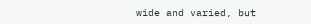wide and varied, but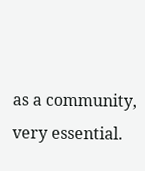as a community, very essential.